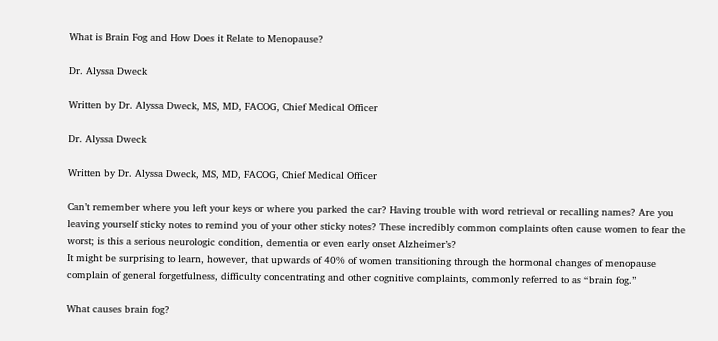What is Brain Fog and How Does it Relate to Menopause?

Dr. Alyssa Dweck

Written by Dr. Alyssa Dweck, MS, MD, FACOG, Chief Medical Officer

Dr. Alyssa Dweck

Written by Dr. Alyssa Dweck, MS, MD, FACOG, Chief Medical Officer

Can’t remember where you left your keys or where you parked the car? Having trouble with word retrieval or recalling names? Are you leaving yourself sticky notes to remind you of your other sticky notes? These incredibly common complaints often cause women to fear the worst; is this a serious neurologic condition, dementia or even early onset Alzheimer’s?
It might be surprising to learn, however, that upwards of 40% of women transitioning through the hormonal changes of menopause complain of general forgetfulness, difficulty concentrating and other cognitive complaints, commonly referred to as “brain fog.”

What causes brain fog?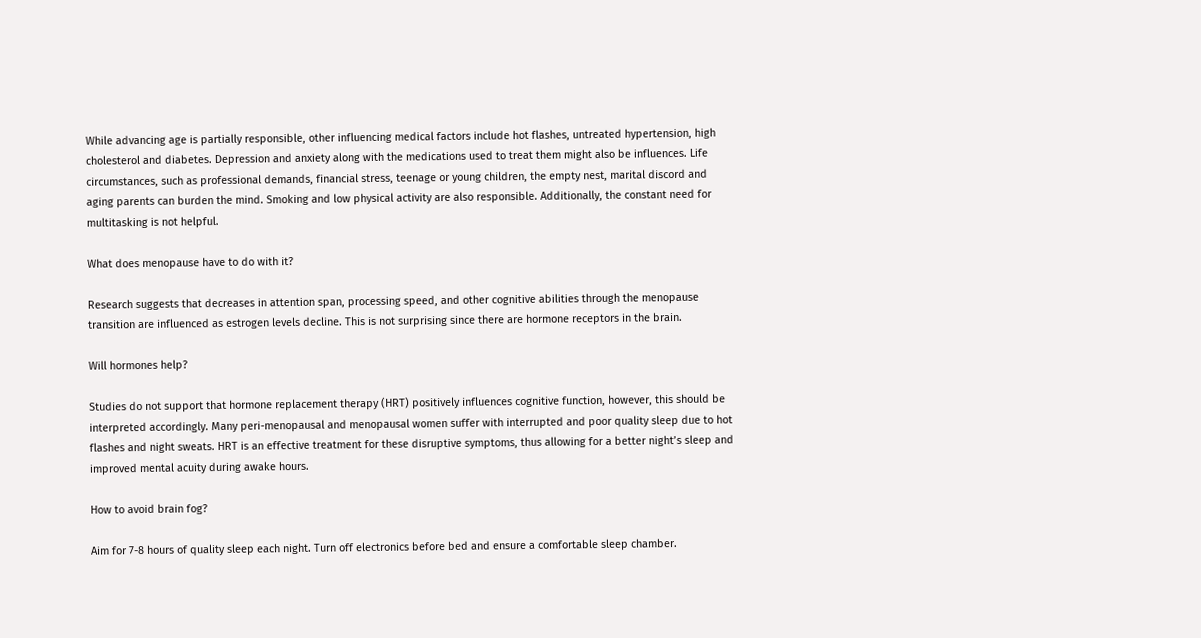While advancing age is partially responsible, other influencing medical factors include hot flashes, untreated hypertension, high cholesterol and diabetes. Depression and anxiety along with the medications used to treat them might also be influences. Life circumstances, such as professional demands, financial stress, teenage or young children, the empty nest, marital discord and aging parents can burden the mind. Smoking and low physical activity are also responsible. Additionally, the constant need for multitasking is not helpful.

What does menopause have to do with it?

Research suggests that decreases in attention span, processing speed, and other cognitive abilities through the menopause transition are influenced as estrogen levels decline. This is not surprising since there are hormone receptors in the brain.

Will hormones help?

Studies do not support that hormone replacement therapy (HRT) positively influences cognitive function, however, this should be interpreted accordingly. Many peri-menopausal and menopausal women suffer with interrupted and poor quality sleep due to hot flashes and night sweats. HRT is an effective treatment for these disruptive symptoms, thus allowing for a better night’s sleep and improved mental acuity during awake hours.

How to avoid brain fog?

Aim for 7-8 hours of quality sleep each night. Turn off electronics before bed and ensure a comfortable sleep chamber.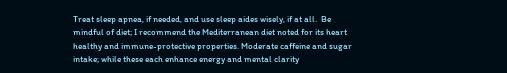Treat sleep apnea, if needed, and use sleep aides wisely, if at all.  Be mindful of diet; I recommend the Mediterranean diet noted for its heart healthy and immune-protective properties. Moderate caffeine and sugar intake; while these each enhance energy and mental clarity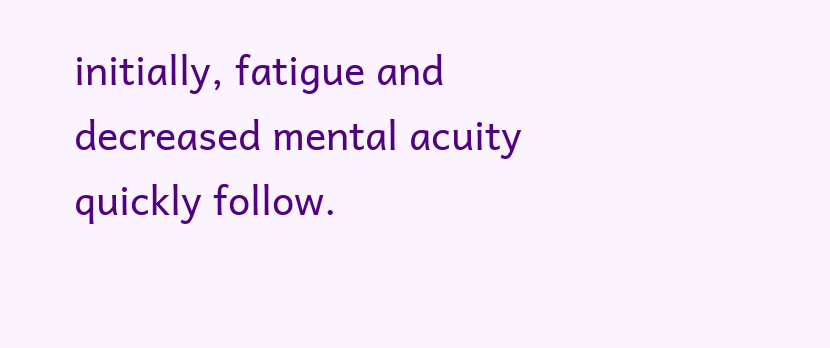initially, fatigue and decreased mental acuity quickly follow.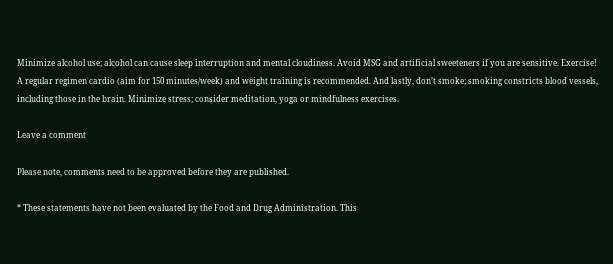Minimize alcohol use; alcohol can cause sleep interruption and mental cloudiness. Avoid MSG and artificial sweeteners if you are sensitive. Exercise! A regular regimen cardio (aim for 150 minutes/week) and weight training is recommended. And lastly, don’t smoke; smoking constricts blood vessels, including those in the brain. Minimize stress; consider meditation, yoga or mindfulness exercises.

Leave a comment

Please note, comments need to be approved before they are published.

* These statements have not been evaluated by the Food and Drug Administration. This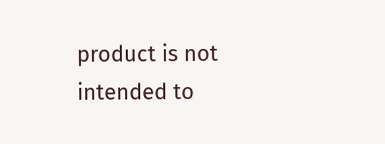product is not intended to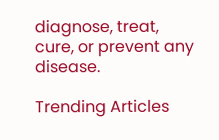diagnose, treat, cure, or prevent any disease.

Trending Articles